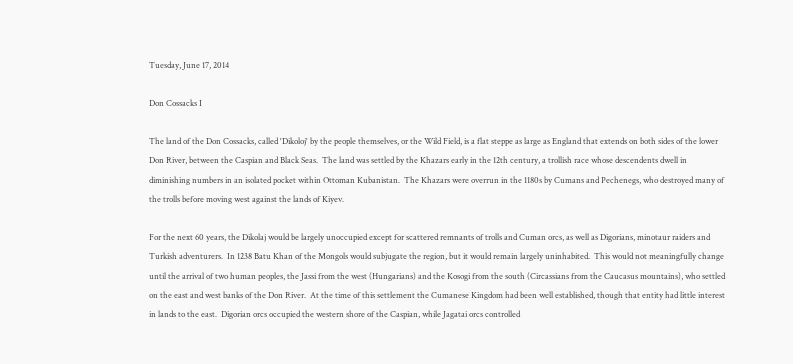Tuesday, June 17, 2014

Don Cossacks I

The land of the Don Cossacks, called 'Dikoloj' by the people themselves, or the Wild Field, is a flat steppe as large as England that extends on both sides of the lower Don River, between the Caspian and Black Seas.  The land was settled by the Khazars early in the 12th century, a trollish race whose descendents dwell in diminishing numbers in an isolated pocket within Ottoman Kubanistan.  The Khazars were overrun in the 1180s by Cumans and Pechenegs, who destroyed many of the trolls before moving west against the lands of Kiyev.

For the next 60 years, the Dikolaj would be largely unoccupied except for scattered remnants of trolls and Cuman orcs, as well as Digorians, minotaur raiders and Turkish adventurers.  In 1238 Batu Khan of the Mongols would subjugate the region, but it would remain largely uninhabited.  This would not meaningfully change until the arrival of two human peoples, the Jassi from the west (Hungarians) and the Kosogi from the south (Circassians from the Caucasus mountains), who settled on the east and west banks of the Don River.  At the time of this settlement the Cumanese Kingdom had been well established, though that entity had little interest in lands to the east.  Digorian orcs occupied the western shore of the Caspian, while Jagatai orcs controlled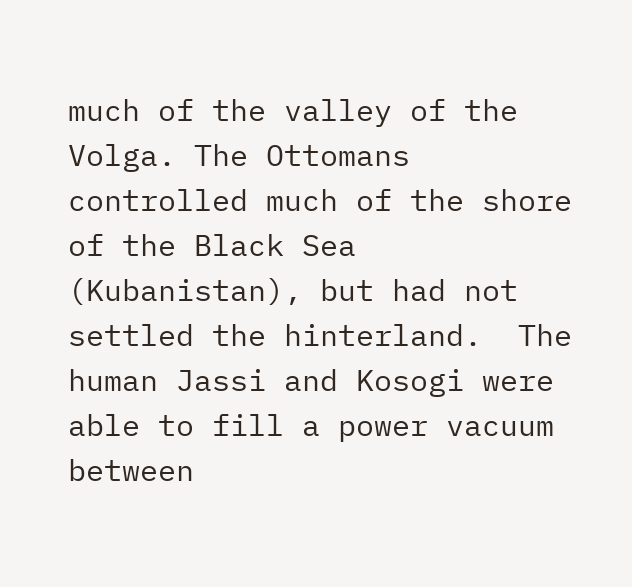much of the valley of the Volga. The Ottomans controlled much of the shore of the Black Sea (Kubanistan), but had not settled the hinterland.  The human Jassi and Kosogi were able to fill a power vacuum between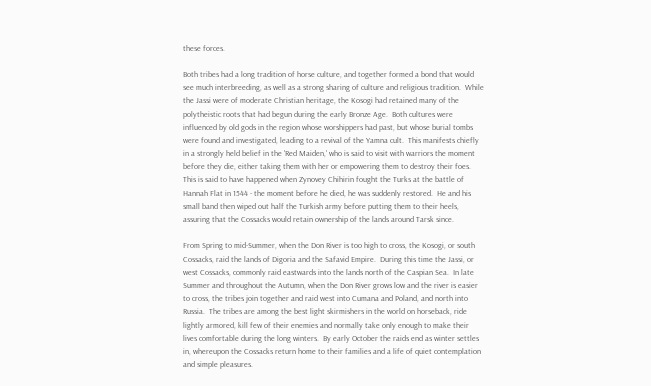these forces.

Both tribes had a long tradition of horse culture, and together formed a bond that would see much interbreeding, as well as a strong sharing of culture and religious tradition.  While the Jassi were of moderate Christian heritage, the Kosogi had retained many of the polytheistic roots that had begun during the early Bronze Age.  Both cultures were influenced by old gods in the region whose worshippers had past, but whose burial tombs were found and investigated, leading to a revival of the Yamna cult.  This manifests chiefly in a strongly held belief in the 'Red Maiden,' who is said to visit with warriors the moment before they die, either taking them with her or empowering them to destroy their foes.  This is said to have happened when Zynovey Chihirin fought the Turks at the battle of Hannah Flat in 1544 - the moment before he died, he was suddenly restored.  He and his small band then wiped out half the Turkish army before putting them to their heels, assuring that the Cossacks would retain ownership of the lands around Tarsk since.

From Spring to mid-Summer, when the Don River is too high to cross, the Kosogi, or south Cossacks, raid the lands of Digoria and the Safavid Empire.  During this time the Jassi, or west Cossacks, commonly raid eastwards into the lands north of the Caspian Sea.  In late Summer and throughout the Autumn, when the Don River grows low and the river is easier to cross, the tribes join together and raid west into Cumana and Poland, and north into Russia.  The tribes are among the best light skirmishers in the world on horseback, ride lightly armored, kill few of their enemies and normally take only enough to make their lives comfortable during the long winters.  By early October the raids end as winter settles in, whereupon the Cossacks return home to their families and a life of quiet contemplation and simple pleasures.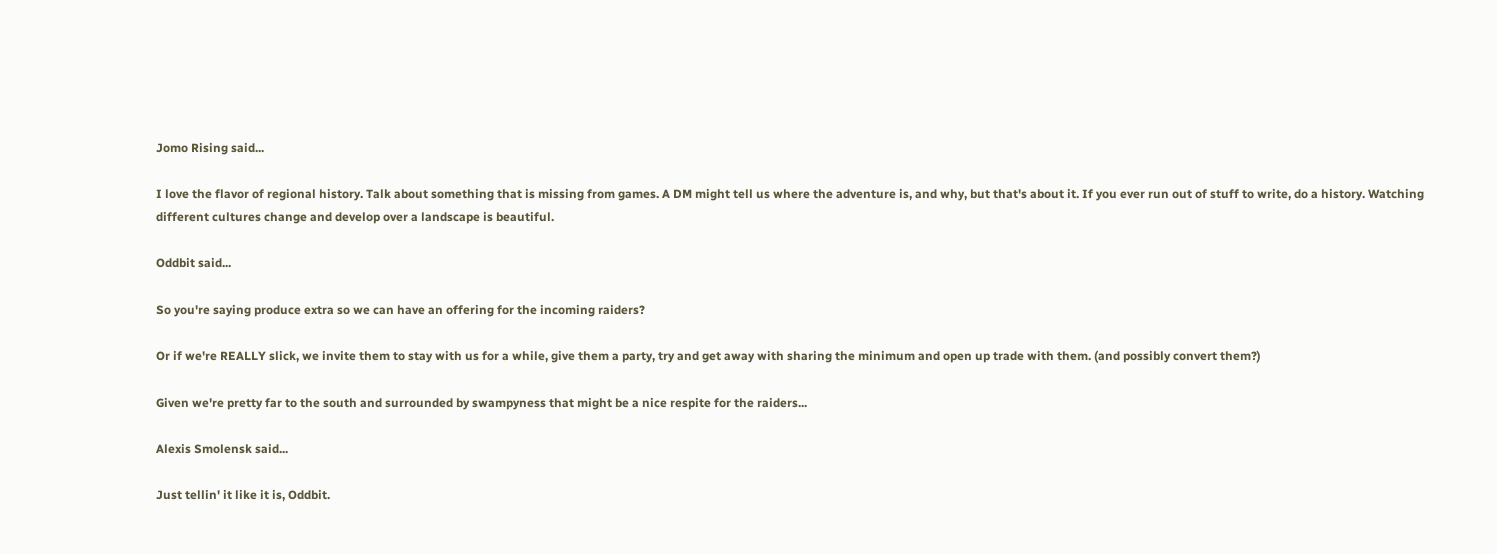Jomo Rising said...

I love the flavor of regional history. Talk about something that is missing from games. A DM might tell us where the adventure is, and why, but that's about it. If you ever run out of stuff to write, do a history. Watching different cultures change and develop over a landscape is beautiful.

Oddbit said...

So you're saying produce extra so we can have an offering for the incoming raiders?

Or if we're REALLY slick, we invite them to stay with us for a while, give them a party, try and get away with sharing the minimum and open up trade with them. (and possibly convert them?)

Given we're pretty far to the south and surrounded by swampyness that might be a nice respite for the raiders...

Alexis Smolensk said...

Just tellin' it like it is, Oddbit.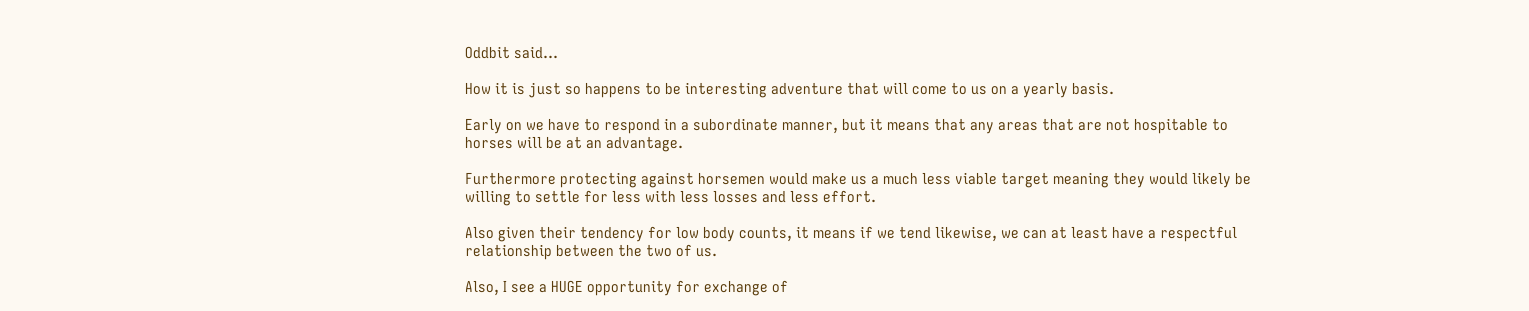Oddbit said...

How it is just so happens to be interesting adventure that will come to us on a yearly basis.

Early on we have to respond in a subordinate manner, but it means that any areas that are not hospitable to horses will be at an advantage.

Furthermore protecting against horsemen would make us a much less viable target meaning they would likely be willing to settle for less with less losses and less effort.

Also given their tendency for low body counts, it means if we tend likewise, we can at least have a respectful relationship between the two of us.

Also, I see a HUGE opportunity for exchange of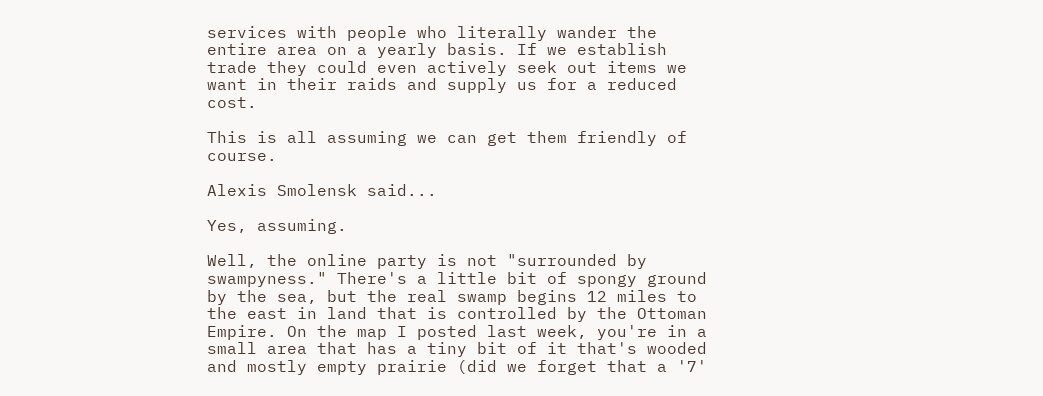services with people who literally wander the entire area on a yearly basis. If we establish trade they could even actively seek out items we want in their raids and supply us for a reduced cost.

This is all assuming we can get them friendly of course.

Alexis Smolensk said...

Yes, assuming.

Well, the online party is not "surrounded by swampyness." There's a little bit of spongy ground by the sea, but the real swamp begins 12 miles to the east in land that is controlled by the Ottoman Empire. On the map I posted last week, you're in a small area that has a tiny bit of it that's wooded and mostly empty prairie (did we forget that a '7'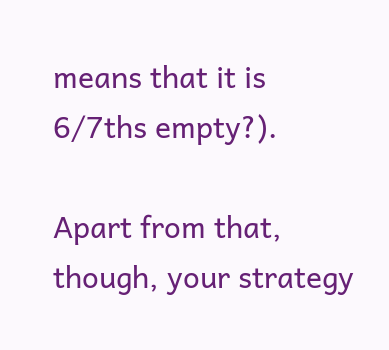means that it is 6/7ths empty?).

Apart from that, though, your strategy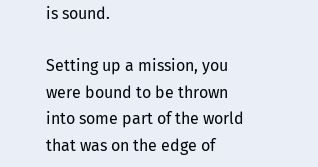is sound.

Setting up a mission, you were bound to be thrown into some part of the world that was on the edge of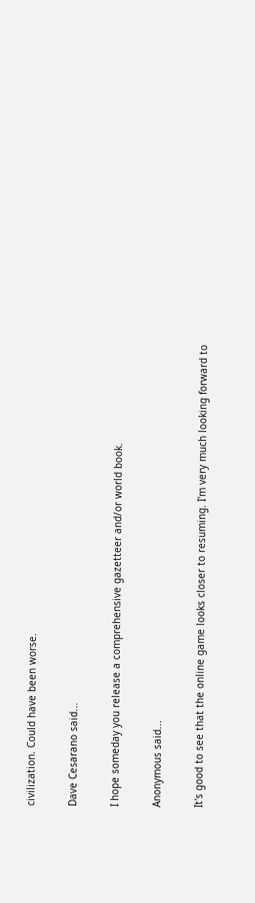civilization. Could have been worse.

Dave Cesarano said...

I hope someday you release a comprehensive gazetteer and/or world book.

Anonymous said...

It's good to see that the online game looks closer to resuming. I'm very much looking forward to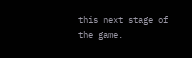this next stage of the game.